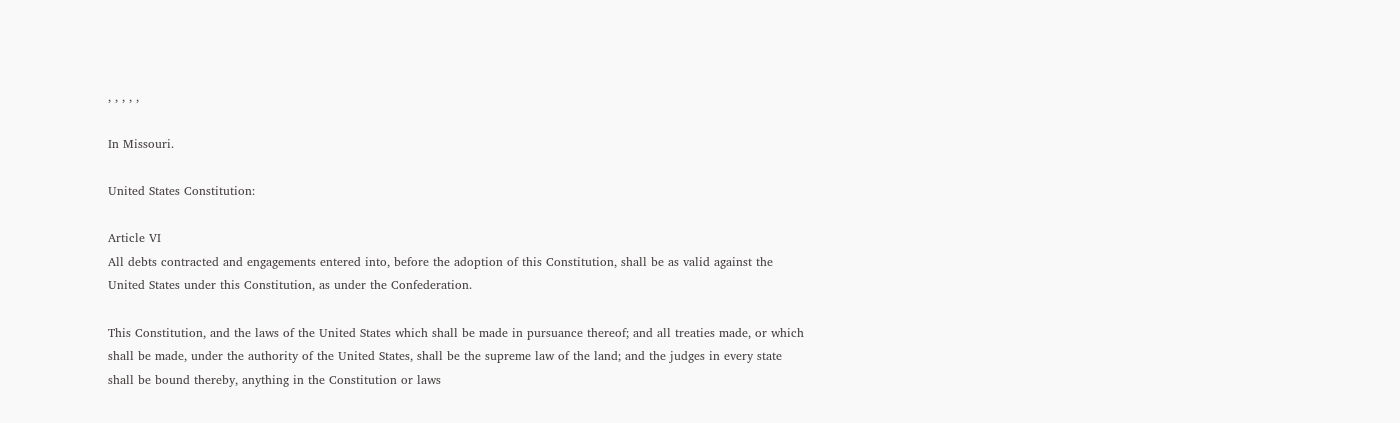, , , , ,

In Missouri.

United States Constitution:

Article VI
All debts contracted and engagements entered into, before the adoption of this Constitution, shall be as valid against the United States under this Constitution, as under the Confederation.

This Constitution, and the laws of the United States which shall be made in pursuance thereof; and all treaties made, or which shall be made, under the authority of the United States, shall be the supreme law of the land; and the judges in every state shall be bound thereby, anything in the Constitution or laws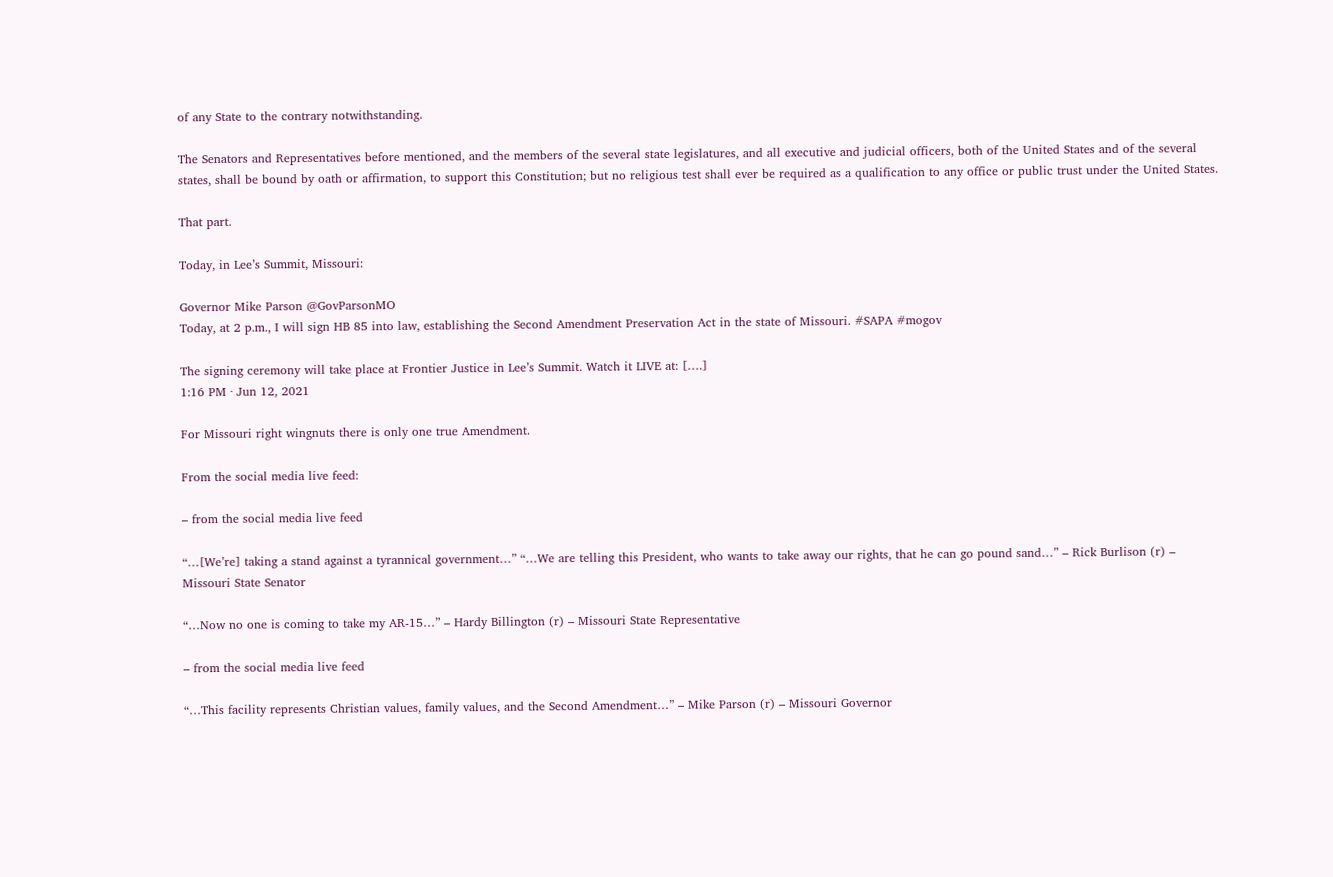of any State to the contrary notwithstanding.

The Senators and Representatives before mentioned, and the members of the several state legislatures, and all executive and judicial officers, both of the United States and of the several states, shall be bound by oath or affirmation, to support this Constitution; but no religious test shall ever be required as a qualification to any office or public trust under the United States.

That part.

Today, in Lee’s Summit, Missouri:

Governor Mike Parson @GovParsonMO
Today, at 2 p.m., I will sign HB 85 into law, establishing the Second Amendment Preservation Act in the state of Missouri. #SAPA #mogov

The signing ceremony will take place at Frontier Justice in Lee’s Summit. Watch it LIVE at: [….]
1:16 PM · Jun 12, 2021

For Missouri right wingnuts there is only one true Amendment.

From the social media live feed:

– from the social media live feed

“…[We’re] taking a stand against a tyrannical government…” “…We are telling this President, who wants to take away our rights, that he can go pound sand…” – Rick Burlison (r) – Missouri State Senator

“…Now no one is coming to take my AR-15…” – Hardy Billington (r) – Missouri State Representative

– from the social media live feed

“…This facility represents Christian values, family values, and the Second Amendment…” – Mike Parson (r) – Missouri Governor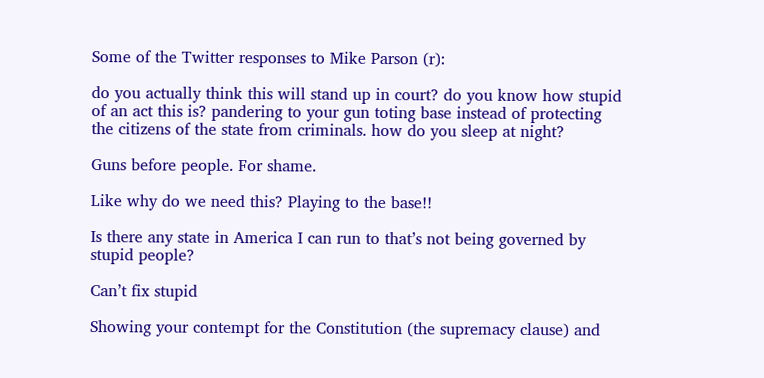Some of the Twitter responses to Mike Parson (r):

do you actually think this will stand up in court? do you know how stupid of an act this is? pandering to your gun toting base instead of protecting the citizens of the state from criminals. how do you sleep at night?

Guns before people. For shame.

Like why do we need this? Playing to the base!!

Is there any state in America I can run to that’s not being governed by stupid people?

Can’t fix stupid

Showing your contempt for the Constitution (the supremacy clause) and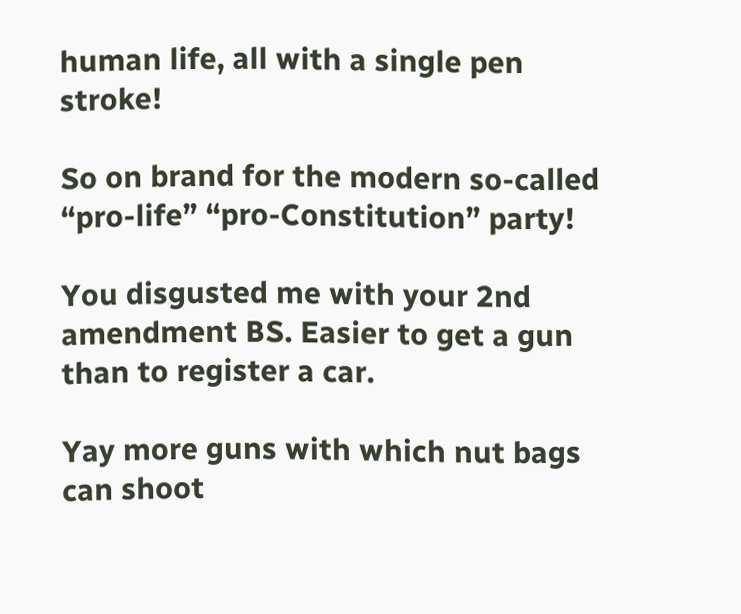human life, all with a single pen stroke!

So on brand for the modern so-called “pro-life” “pro-Constitution” party!

You disgusted me with your 2nd amendment BS. Easier to get a gun than to register a car.

Yay more guns with which nut bags can shoot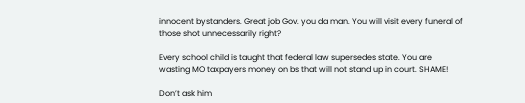innocent bystanders. Great job Gov. you da man. You will visit every funeral of those shot unnecessarily right?

Every school child is taught that federal law supersedes state. You are wasting MO taxpayers money on bs that will not stand up in court. SHAME!

Don’t ask him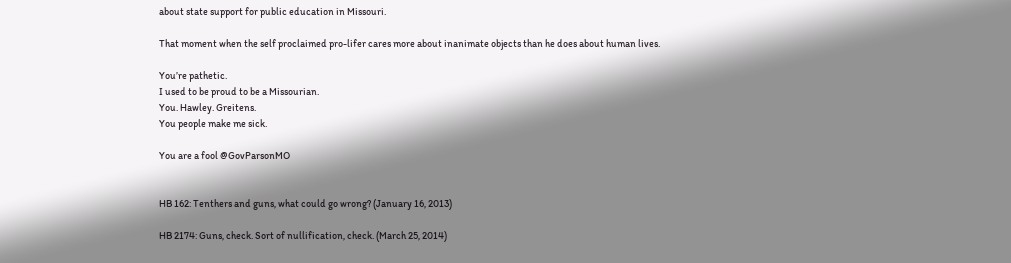about state support for public education in Missouri.

That moment when the self proclaimed pro-lifer cares more about inanimate objects than he does about human lives.

You’re pathetic.
I used to be proud to be a Missourian.
You. Hawley. Greitens.
You people make me sick.

You are a fool @GovParsonMO


HB 162: Tenthers and guns, what could go wrong? (January 16, 2013)

HB 2174: Guns, check. Sort of nullification, check. (March 25, 2014)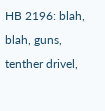HB 2196: blah, blah, guns, tenther drivel,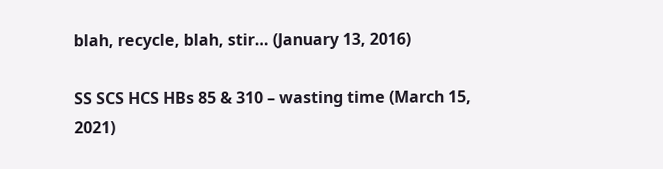blah, recycle, blah, stir… (January 13, 2016)

SS SCS HCS HBs 85 & 310 – wasting time (March 15, 2021)